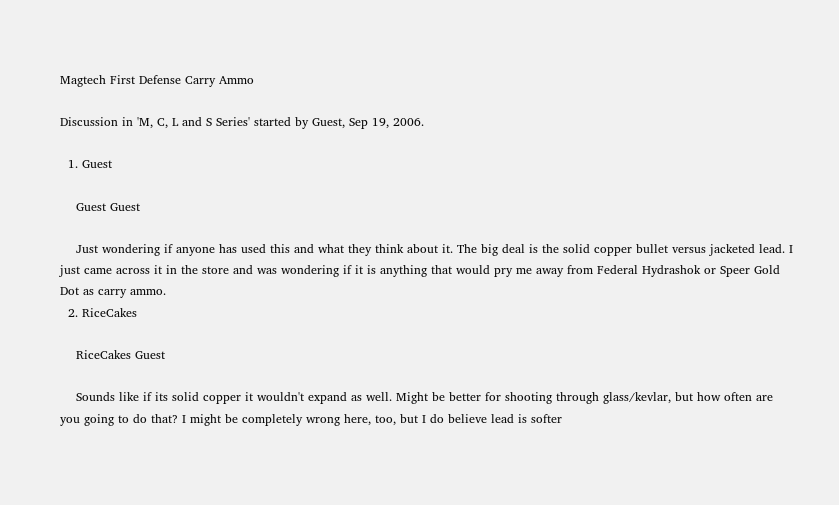Magtech First Defense Carry Ammo

Discussion in 'M, C, L and S Series' started by Guest, Sep 19, 2006.

  1. Guest

    Guest Guest

    Just wondering if anyone has used this and what they think about it. The big deal is the solid copper bullet versus jacketed lead. I just came across it in the store and was wondering if it is anything that would pry me away from Federal Hydrashok or Speer Gold Dot as carry ammo.
  2. RiceCakes

    RiceCakes Guest

    Sounds like if its solid copper it wouldn't expand as well. Might be better for shooting through glass/kevlar, but how often are you going to do that? I might be completely wrong here, too, but I do believe lead is softer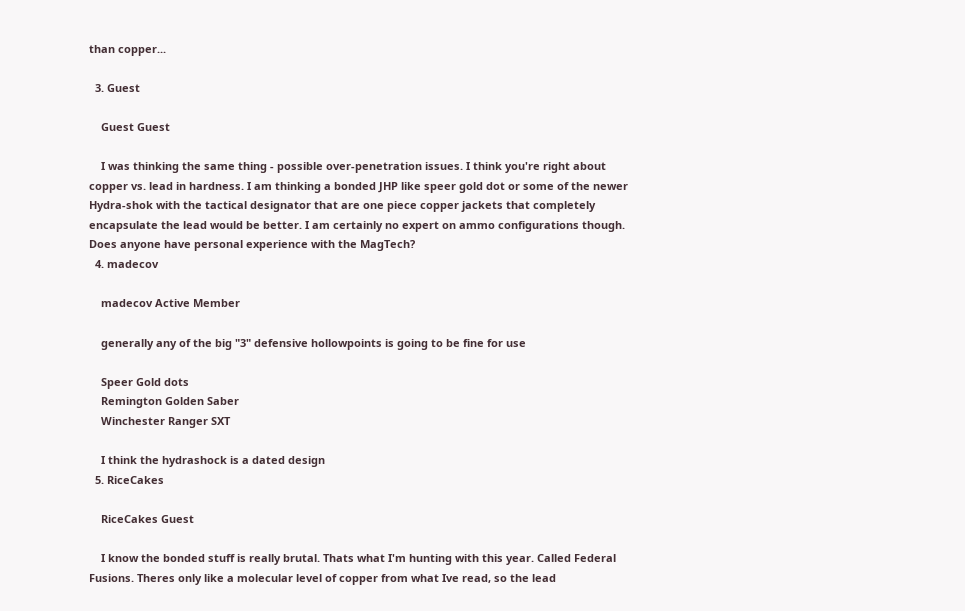than copper...

  3. Guest

    Guest Guest

    I was thinking the same thing - possible over-penetration issues. I think you're right about copper vs. lead in hardness. I am thinking a bonded JHP like speer gold dot or some of the newer Hydra-shok with the tactical designator that are one piece copper jackets that completely encapsulate the lead would be better. I am certainly no expert on ammo configurations though. Does anyone have personal experience with the MagTech?
  4. madecov

    madecov Active Member

    generally any of the big "3" defensive hollowpoints is going to be fine for use

    Speer Gold dots
    Remington Golden Saber
    Winchester Ranger SXT

    I think the hydrashock is a dated design
  5. RiceCakes

    RiceCakes Guest

    I know the bonded stuff is really brutal. Thats what I'm hunting with this year. Called Federal Fusions. Theres only like a molecular level of copper from what Ive read, so the lead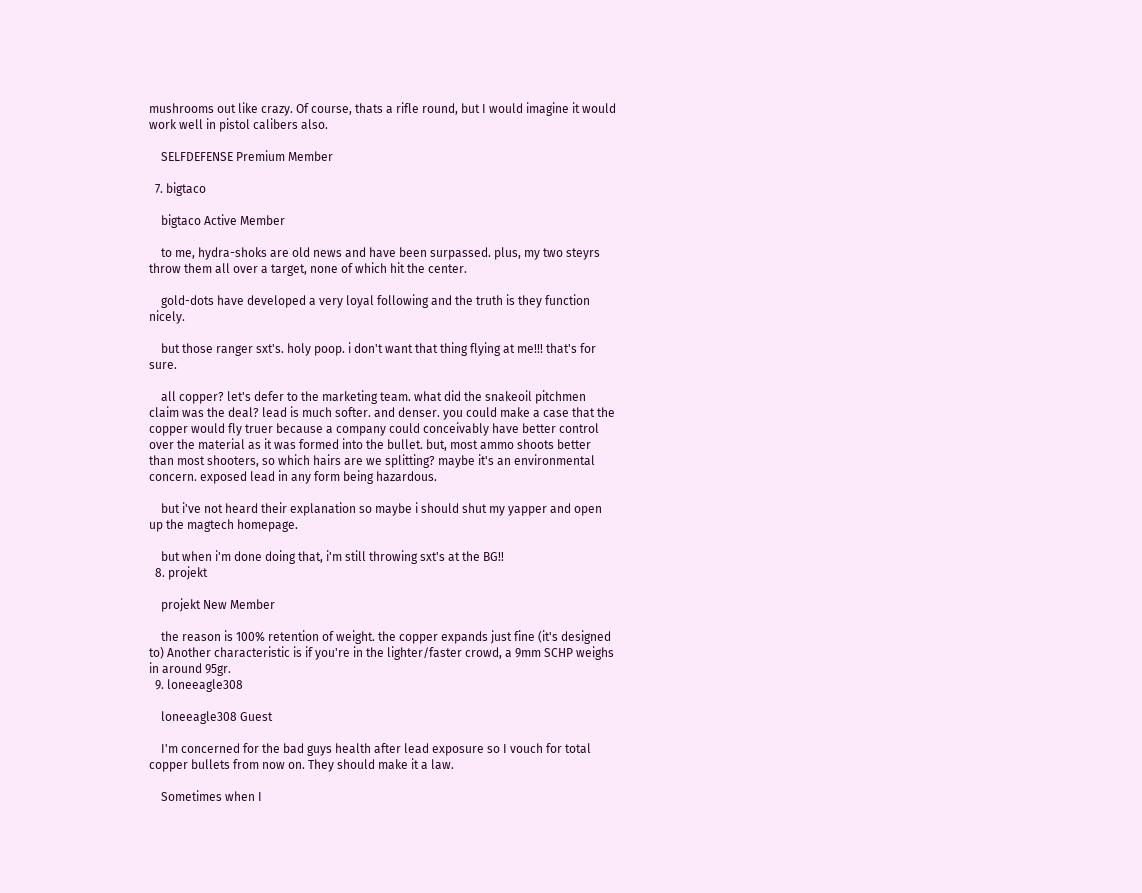mushrooms out like crazy. Of course, thats a rifle round, but I would imagine it would work well in pistol calibers also.

    SELFDEFENSE Premium Member

  7. bigtaco

    bigtaco Active Member

    to me, hydra-shoks are old news and have been surpassed. plus, my two steyrs throw them all over a target, none of which hit the center.

    gold-dots have developed a very loyal following and the truth is they function nicely.

    but those ranger sxt's. holy poop. i don't want that thing flying at me!!! that's for sure.

    all copper? let's defer to the marketing team. what did the snakeoil pitchmen claim was the deal? lead is much softer. and denser. you could make a case that the copper would fly truer because a company could conceivably have better control over the material as it was formed into the bullet. but, most ammo shoots better than most shooters, so which hairs are we splitting? maybe it's an environmental concern. exposed lead in any form being hazardous.

    but i've not heard their explanation so maybe i should shut my yapper and open up the magtech homepage.

    but when i'm done doing that, i'm still throwing sxt's at the BG!!
  8. projekt

    projekt New Member

    the reason is 100% retention of weight. the copper expands just fine (it's designed to) Another characteristic is if you're in the lighter/faster crowd, a 9mm SCHP weighs in around 95gr.
  9. loneeagle308

    loneeagle308 Guest

    I'm concerned for the bad guys health after lead exposure so I vouch for total copper bullets from now on. They should make it a law.

    Sometimes when I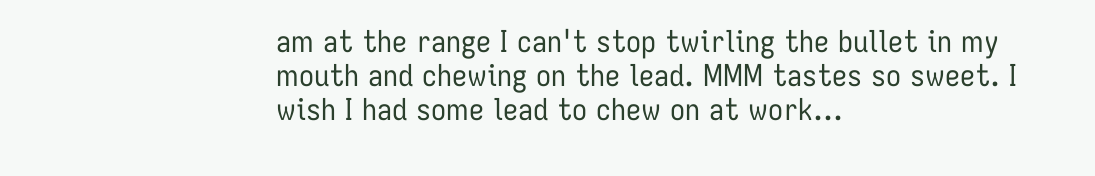am at the range I can't stop twirling the bullet in my mouth and chewing on the lead. MMM tastes so sweet. I wish I had some lead to chew on at work...